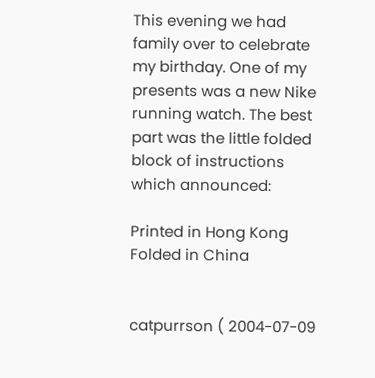This evening we had family over to celebrate my birthday. One of my presents was a new Nike running watch. The best part was the little folded block of instructions which announced:

Printed in Hong Kong
Folded in China


catpurrson ( 2004-07-09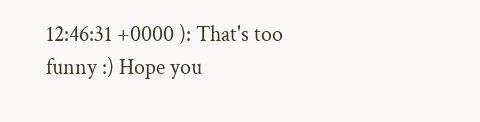12:46:31 +0000 ): That's too funny :) Hope you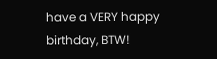have a VERY happy birthday, BTW!